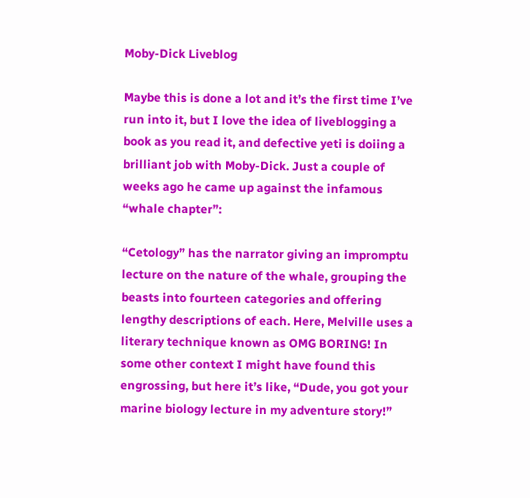Moby-Dick Liveblog

Maybe this is done a lot and it’s the first time I’ve run into it, but I love the idea of liveblogging a book as you read it, and defective yeti is doiing a brilliant job with Moby-Dick. Just a couple of weeks ago he came up against the infamous “whale chapter”:

“Cetology” has the narrator giving an impromptu lecture on the nature of the whale, grouping the beasts into fourteen categories and offering lengthy descriptions of each. Here, Melville uses a literary technique known as OMG BORING! In some other context I might have found this engrossing, but here it’s like, “Dude, you got your marine biology lecture in my adventure story!”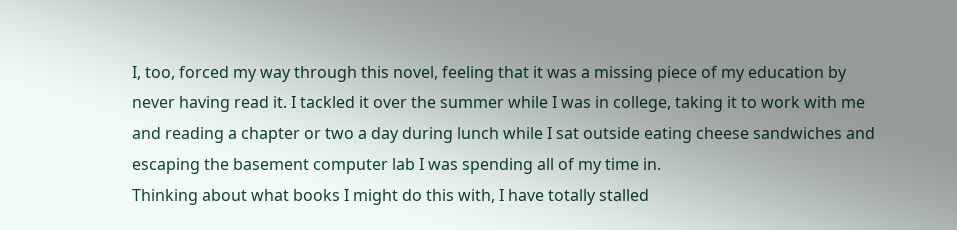I, too, forced my way through this novel, feeling that it was a missing piece of my education by never having read it. I tackled it over the summer while I was in college, taking it to work with me and reading a chapter or two a day during lunch while I sat outside eating cheese sandwiches and escaping the basement computer lab I was spending all of my time in.
Thinking about what books I might do this with, I have totally stalled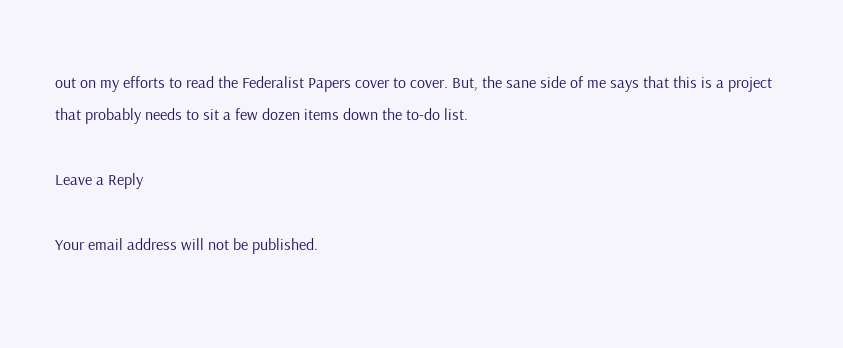out on my efforts to read the Federalist Papers cover to cover. But, the sane side of me says that this is a project that probably needs to sit a few dozen items down the to-do list.

Leave a Reply

Your email address will not be published.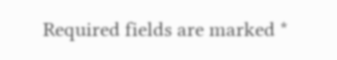Required fields are marked *